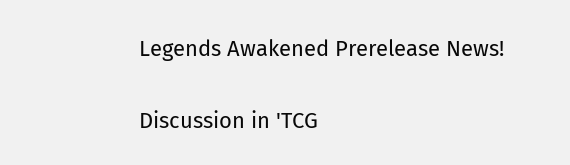Legends Awakened Prerelease News!

Discussion in 'TCG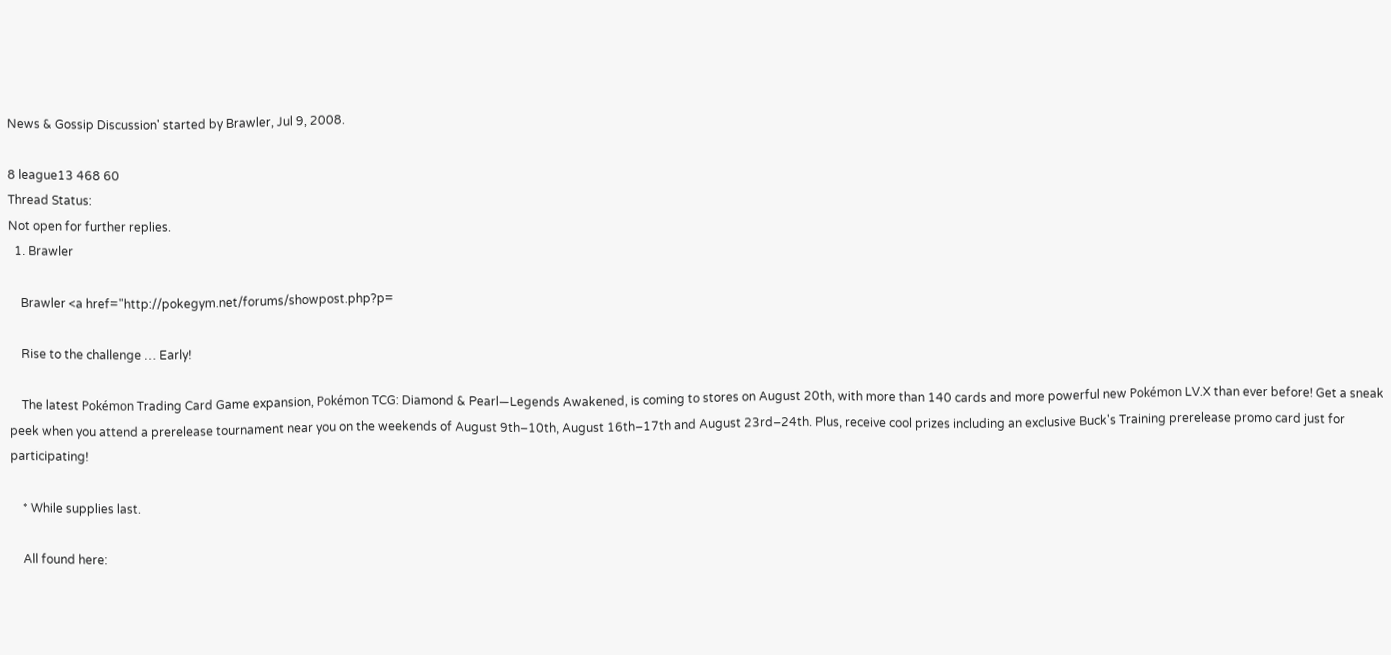News & Gossip Discussion' started by Brawler, Jul 9, 2008.

8 league13 468 60
Thread Status:
Not open for further replies.
  1. Brawler

    Brawler <a href="http://pokegym.net/forums/showpost.php?p=

    Rise to the challenge … Early!

    The latest Pokémon Trading Card Game expansion, Pokémon TCG: Diamond & Pearl—Legends Awakened, is coming to stores on August 20th, with more than 140 cards and more powerful new Pokémon LV.X than ever before! Get a sneak peek when you attend a prerelease tournament near you on the weekends of August 9th–10th, August 16th–17th and August 23rd–24th. Plus, receive cool prizes including an exclusive Buck's Training prerelease promo card just for participating!

    * While supplies last.

    All found here: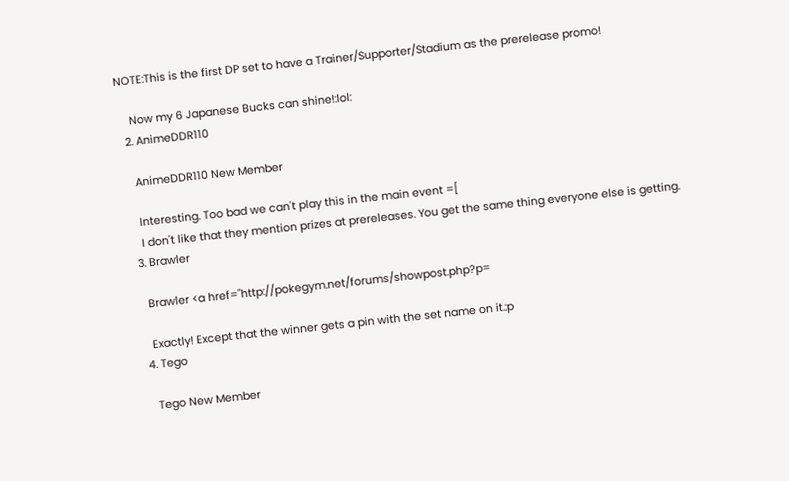NOTE:This is the first DP set to have a Trainer/Supporter/Stadium as the prerelease promo!

    Now my 6 Japanese Bucks can shine!:lol:
  2. AnimeDDR110

    AnimeDDR110 New Member

    Interesting. Too bad we can't play this in the main event =[
    I don't like that they mention prizes at prereleases. You get the same thing everyone else is getting.
  3. Brawler

    Brawler <a href="http://pokegym.net/forums/showpost.php?p=

    Exactly! Except that the winner gets a pin with the set name on it.:p
  4. Tego

    Tego New Member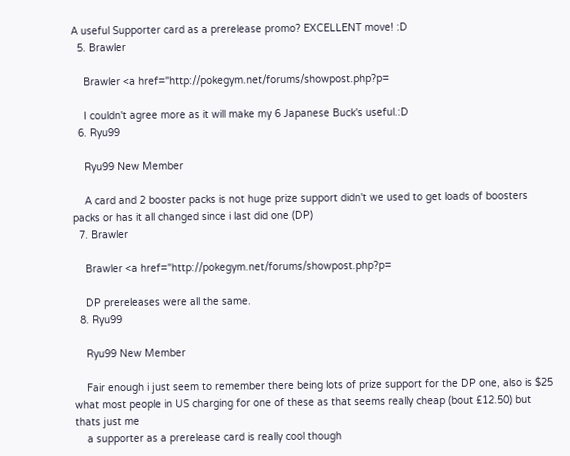A useful Supporter card as a prerelease promo? EXCELLENT move! :D
  5. Brawler

    Brawler <a href="http://pokegym.net/forums/showpost.php?p=

    I couldn't agree more as it will make my 6 Japanese Buck's useful.:D
  6. Ryu99

    Ryu99 New Member

    A card and 2 booster packs is not huge prize support didn't we used to get loads of boosters packs or has it all changed since i last did one (DP)
  7. Brawler

    Brawler <a href="http://pokegym.net/forums/showpost.php?p=

    DP prereleases were all the same.
  8. Ryu99

    Ryu99 New Member

    Fair enough i just seem to remember there being lots of prize support for the DP one, also is $25 what most people in US charging for one of these as that seems really cheap (bout £12.50) but thats just me
    a supporter as a prerelease card is really cool though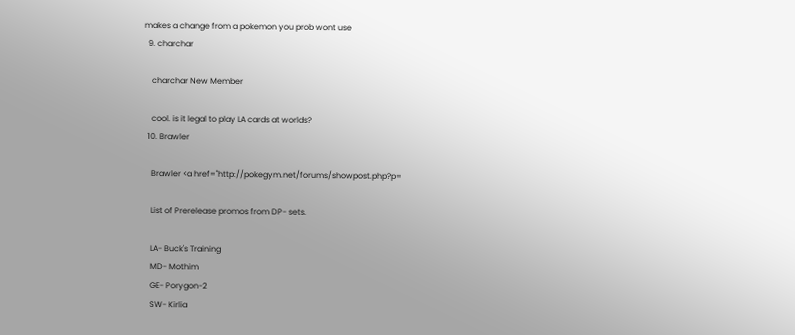makes a change from a pokemon you prob wont use
  9. charchar

    charchar New Member

    cool. is it legal to play LA cards at worlds?
  10. Brawler

    Brawler <a href="http://pokegym.net/forums/showpost.php?p=

    List of Prerelease promos from DP- sets.

    LA- Buck's Training
    MD- Mothim
    GE- Porygon-2
    SW- Kirlia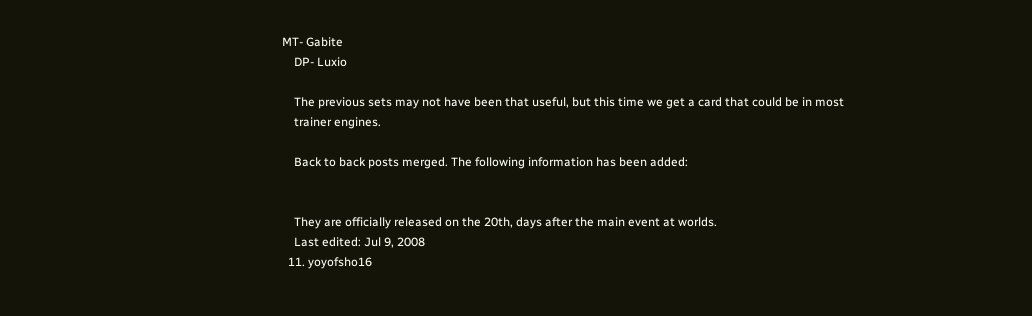MT- Gabite
    DP- Luxio

    The previous sets may not have been that useful, but this time we get a card that could be in most
    trainer engines.

    Back to back posts merged. The following information has been added:


    They are officially released on the 20th, days after the main event at worlds.
    Last edited: Jul 9, 2008
  11. yoyofsho16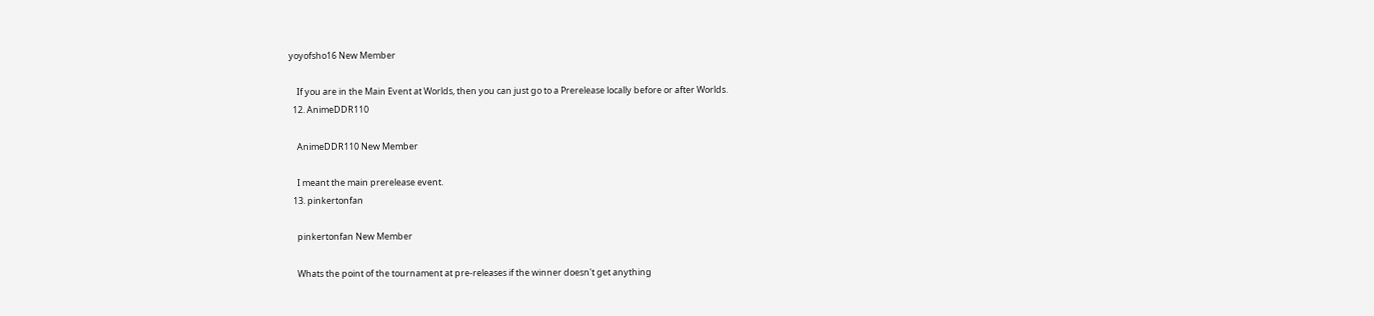yoyofsho16 New Member

    If you are in the Main Event at Worlds, then you can just go to a Prerelease locally before or after Worlds.
  12. AnimeDDR110

    AnimeDDR110 New Member

    I meant the main prerelease event.
  13. pinkertonfan

    pinkertonfan New Member

    Whats the point of the tournament at pre-releases if the winner doesn't get anything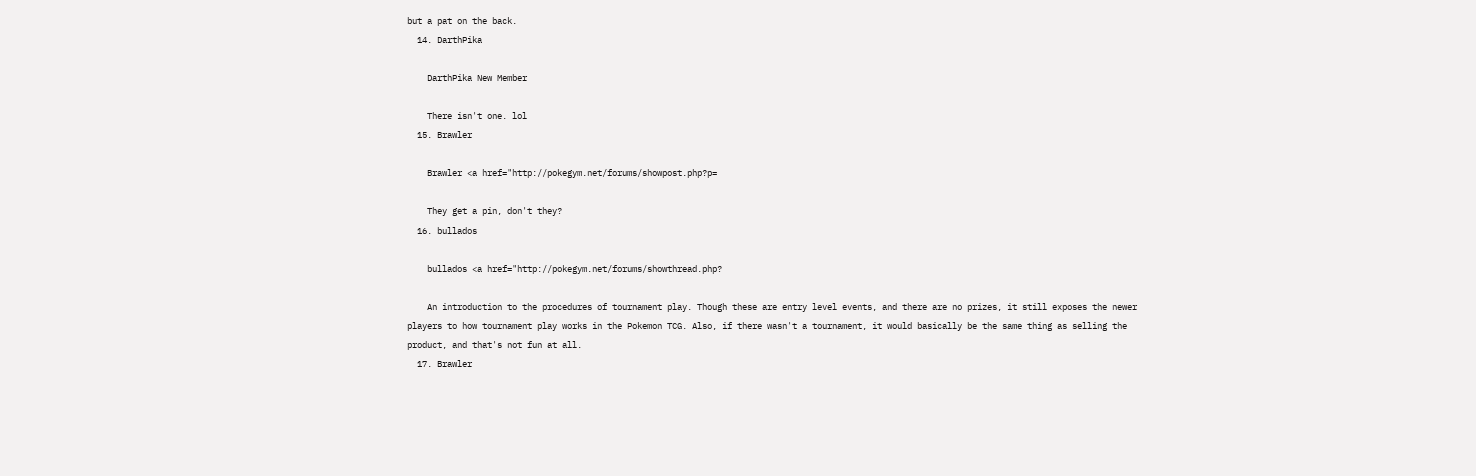but a pat on the back.
  14. DarthPika

    DarthPika New Member

    There isn't one. lol
  15. Brawler

    Brawler <a href="http://pokegym.net/forums/showpost.php?p=

    They get a pin, don't they?
  16. bullados

    bullados <a href="http://pokegym.net/forums/showthread.php?

    An introduction to the procedures of tournament play. Though these are entry level events, and there are no prizes, it still exposes the newer players to how tournament play works in the Pokemon TCG. Also, if there wasn't a tournament, it would basically be the same thing as selling the product, and that's not fun at all.
  17. Brawler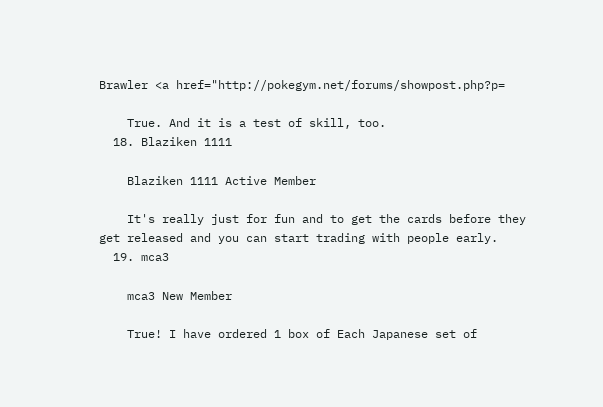Brawler <a href="http://pokegym.net/forums/showpost.php?p=

    True. And it is a test of skill, too.
  18. Blaziken 1111

    Blaziken 1111 Active Member

    It's really just for fun and to get the cards before they get released and you can start trading with people early.
  19. mca3

    mca3 New Member

    True! I have ordered 1 box of Each Japanese set of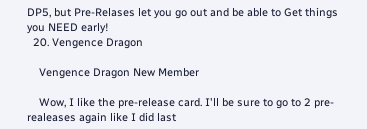DP5, but Pre-Relases let you go out and be able to Get things you NEED early!
  20. Vengence Dragon

    Vengence Dragon New Member

    Wow, I like the pre-release card. I'll be sure to go to 2 pre-realeases again like I did last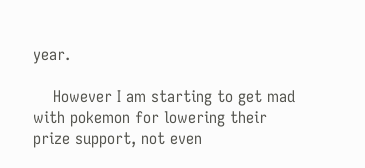year.

    However I am starting to get mad with pokemon for lowering their prize support, not even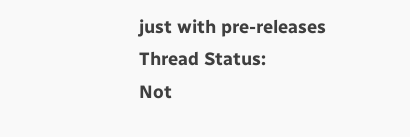just with pre-releases
Thread Status:
Not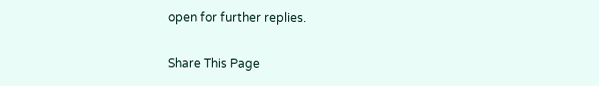open for further replies.

Share This Page